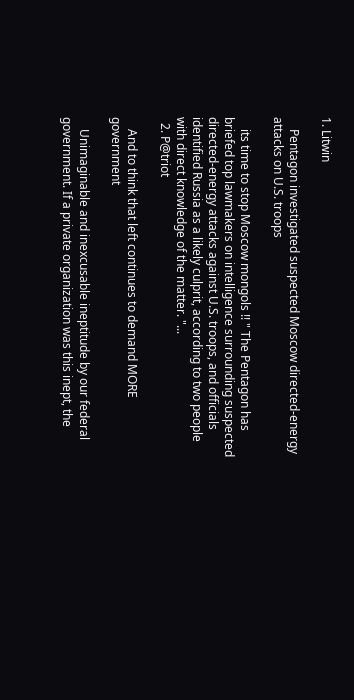1. Litwin

    Pentagon investigated suspected Moscow directed-energy attacks on U.S. troops

    its time to stop Moscow mongols !! " The Pentagon has briefed top lawmakers on intelligence surrounding suspected directed-energy attacks against U.S. troops, and officials identified Russia as a likely culprit, according to two people with direct knowledge of the matter. "...
  2. P@triot

    And to think that left continues to demand MORE government

    Unimaginable and inexcusable ineptitude by our federal government. If a private organization was this inept, the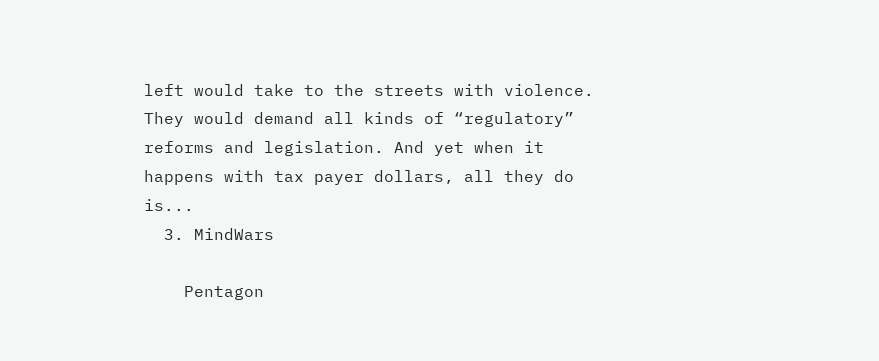left would take to the streets with violence. They would demand all kinds of “regulatory” reforms and legislation. And yet when it happens with tax payer dollars, all they do is...
  3. MindWars

    Pentagon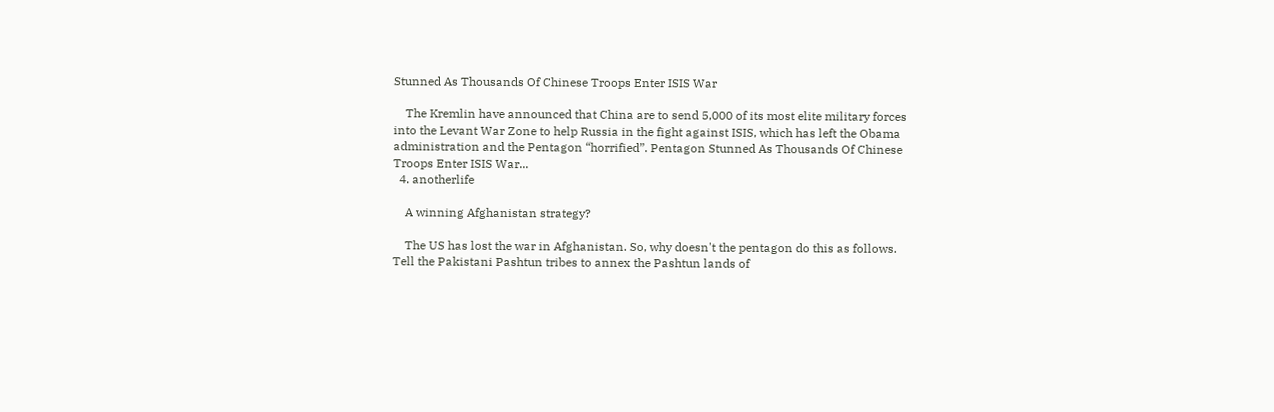Stunned As Thousands Of Chinese Troops Enter ISIS War

    The Kremlin have announced that China are to send 5,000 of its most elite military forces into the Levant War Zone to help Russia in the fight against ISIS, which has left the Obama administration and the Pentagon “horrified”. Pentagon Stunned As Thousands Of Chinese Troops Enter ISIS War...
  4. anotherlife

    A winning Afghanistan strategy?

    The US has lost the war in Afghanistan. So, why doesn't the pentagon do this as follows. Tell the Pakistani Pashtun tribes to annex the Pashtun lands of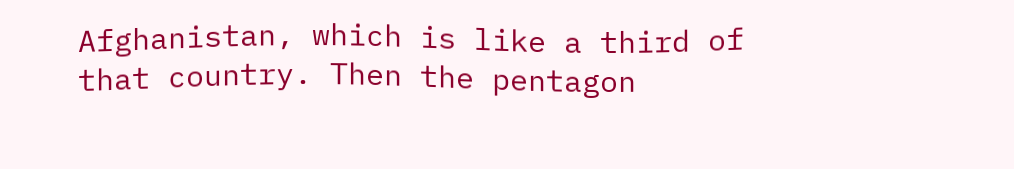Afghanistan, which is like a third of that country. Then the pentagon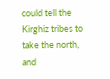could tell the Kirghiz tribes to take the north, and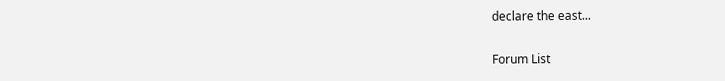declare the east...

Forum List